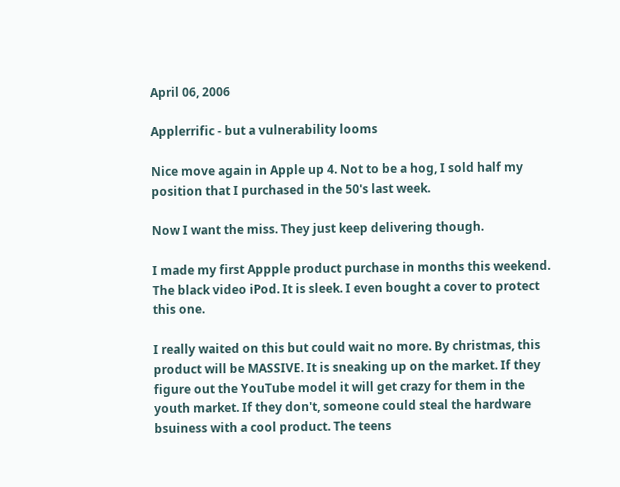April 06, 2006

Applerrific - but a vulnerability looms

Nice move again in Apple up 4. Not to be a hog, I sold half my position that I purchased in the 50's last week.

Now I want the miss. They just keep delivering though.

I made my first Appple product purchase in months this weekend. The black video iPod. It is sleek. I even bought a cover to protect this one.

I really waited on this but could wait no more. By christmas, this product will be MASSIVE. It is sneaking up on the market. If they figure out the YouTube model it will get crazy for them in the youth market. If they don't, someone could steal the hardware bsuiness with a cool product. The teens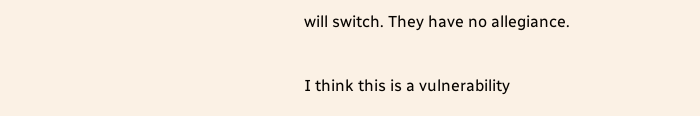will switch. They have no allegiance.

I think this is a vulnerability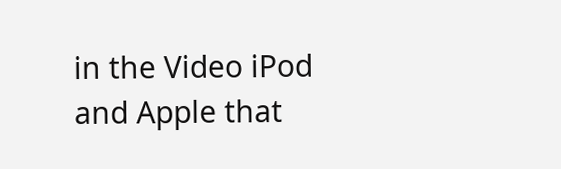in the Video iPod and Apple that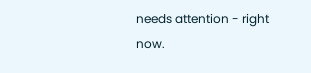needs attention - right now.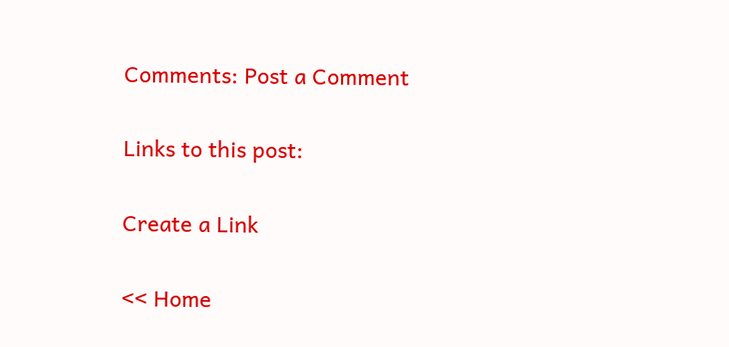Comments: Post a Comment

Links to this post:

Create a Link

<< Home